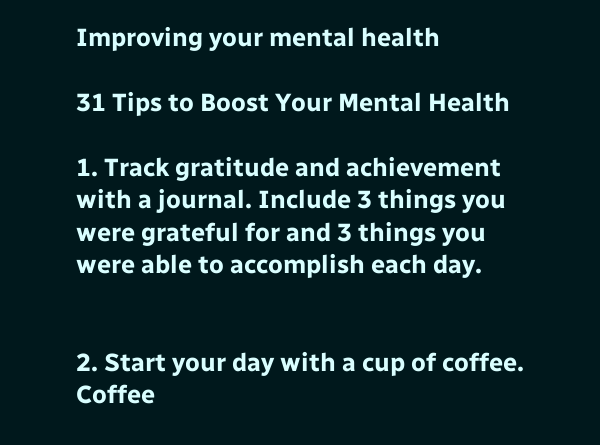Improving your mental health

31 Tips to Boost Your Mental Health

1. Track gratitude and achievement with a journal. Include 3 things you were grateful for and 3 things you were able to accomplish each day.


2. Start your day with a cup of coffee. Coffee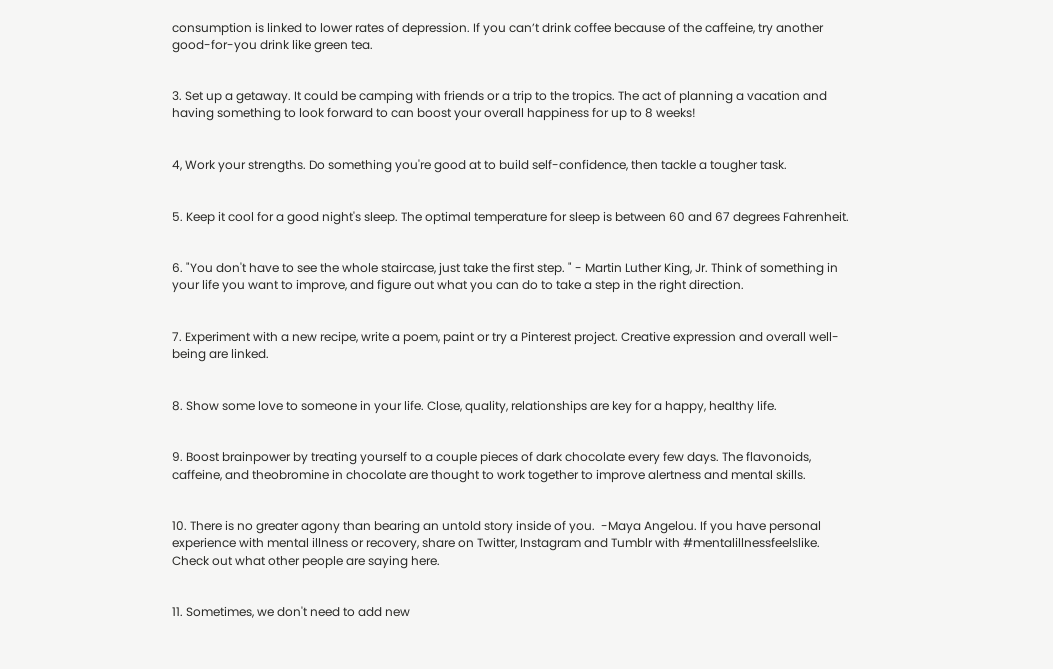consumption is linked to lower rates of depression. If you can’t drink coffee because of the caffeine, try another good-for-you drink like green tea.


3. Set up a getaway. It could be camping with friends or a trip to the tropics. The act of planning a vacation and having something to look forward to can boost your overall happiness for up to 8 weeks!


4, Work your strengths. Do something you're good at to build self-confidence, then tackle a tougher task.


5. Keep it cool for a good night's sleep. The optimal temperature for sleep is between 60 and 67 degrees Fahrenheit.


6. "You don't have to see the whole staircase, just take the first step. " - Martin Luther King, Jr. Think of something in your life you want to improve, and figure out what you can do to take a step in the right direction.


7. Experiment with a new recipe, write a poem, paint or try a Pinterest project. Creative expression and overall well-being are linked.


8. Show some love to someone in your life. Close, quality, relationships are key for a happy, healthy life.


9. Boost brainpower by treating yourself to a couple pieces of dark chocolate every few days. The flavonoids, caffeine, and theobromine in chocolate are thought to work together to improve alertness and mental skills.


10. There is no greater agony than bearing an untold story inside of you.  -Maya Angelou. If you have personal experience with mental illness or recovery, share on Twitter, Instagram and Tumblr with #mentalillnessfeelslike. Check out what other people are saying here.


11. Sometimes, we don't need to add new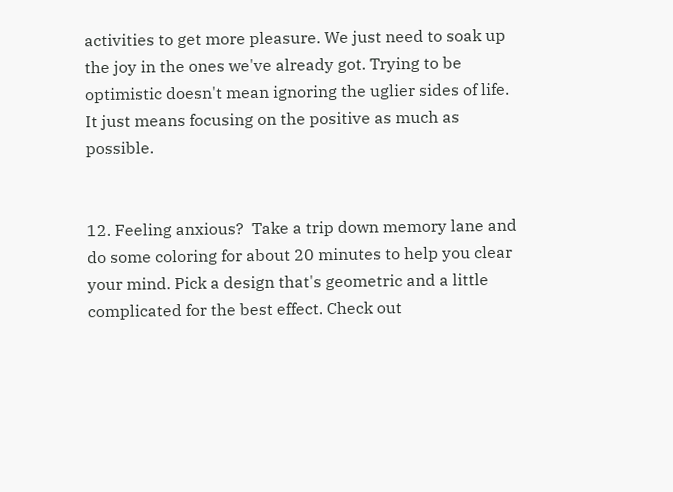activities to get more pleasure. We just need to soak up the joy in the ones we've already got. Trying to be optimistic doesn't mean ignoring the uglier sides of life. It just means focusing on the positive as much as possible.


12. Feeling anxious?  Take a trip down memory lane and do some coloring for about 20 minutes to help you clear your mind. Pick a design that's geometric and a little complicated for the best effect. Check out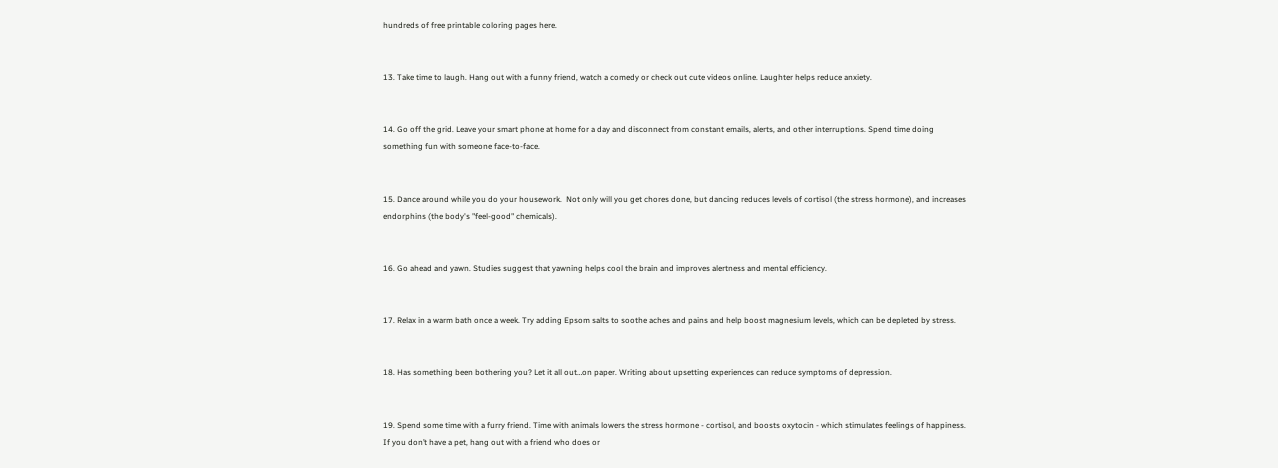hundreds of free printable coloring pages here.


13. Take time to laugh. Hang out with a funny friend, watch a comedy or check out cute videos online. Laughter helps reduce anxiety.


14. Go off the grid. Leave your smart phone at home for a day and disconnect from constant emails, alerts, and other interruptions. Spend time doing something fun with someone face-to-face.


15. Dance around while you do your housework.  Not only will you get chores done, but dancing reduces levels of cortisol (the stress hormone), and increases endorphins (the body's "feel-good" chemicals).


16. Go ahead and yawn. Studies suggest that yawning helps cool the brain and improves alertness and mental efficiency.


17. Relax in a warm bath once a week. Try adding Epsom salts to soothe aches and pains and help boost magnesium levels, which can be depleted by stress.


18. Has something been bothering you? Let it all out…on paper. Writing about upsetting experiences can reduce symptoms of depression.


19. Spend some time with a furry friend. Time with animals lowers the stress hormone - cortisol, and boosts oxytocin - which stimulates feelings of happiness. If you don’t have a pet, hang out with a friend who does or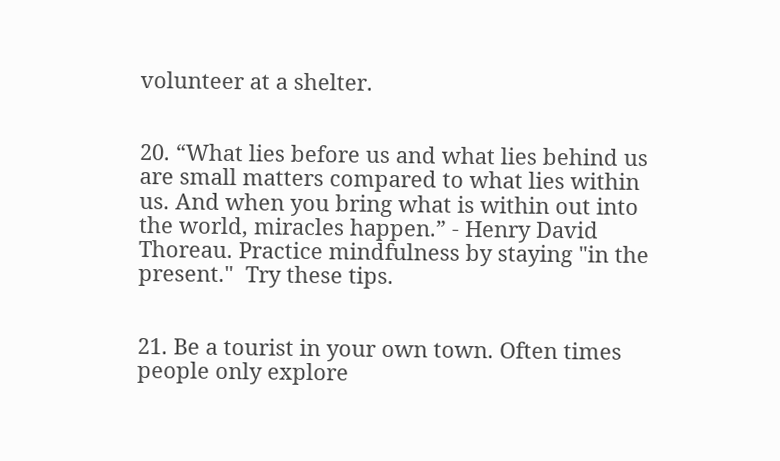volunteer at a shelter.


20. “What lies before us and what lies behind us are small matters compared to what lies within us. And when you bring what is within out into the world, miracles happen.” - Henry David Thoreau. Practice mindfulness by staying "in the present."  Try these tips.


21. Be a tourist in your own town. Often times people only explore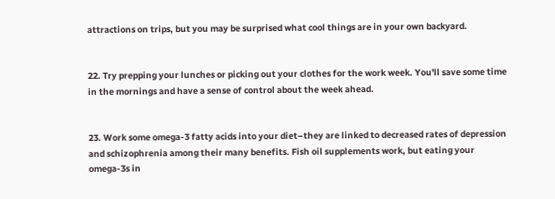attractions on trips, but you may be surprised what cool things are in your own backyard.


22. Try prepping your lunches or picking out your clothes for the work week. You'll save some time in the mornings and have a sense of control about the week ahead.


23. Work some omega-3 fatty acids into your diet–they are linked to decreased rates of depression and schizophrenia among their many benefits. Fish oil supplements work, but eating your omega-3s in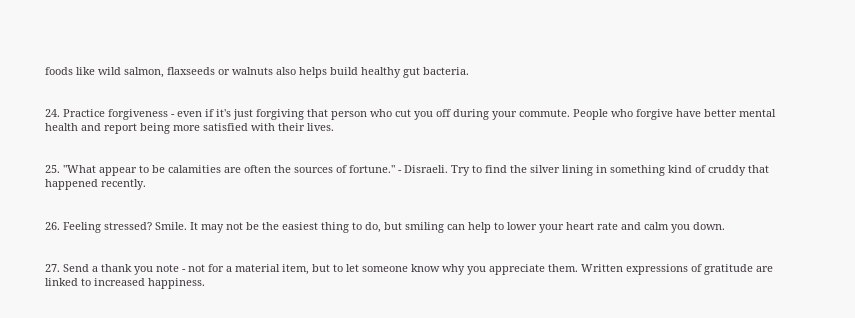foods like wild salmon, flaxseeds or walnuts also helps build healthy gut bacteria.


24. Practice forgiveness - even if it's just forgiving that person who cut you off during your commute. People who forgive have better mental health and report being more satisfied with their lives.


25. "What appear to be calamities are often the sources of fortune." - Disraeli. Try to find the silver lining in something kind of cruddy that happened recently.


26. Feeling stressed? Smile. It may not be the easiest thing to do, but smiling can help to lower your heart rate and calm you down.


27. Send a thank you note - not for a material item, but to let someone know why you appreciate them. Written expressions of gratitude are linked to increased happiness.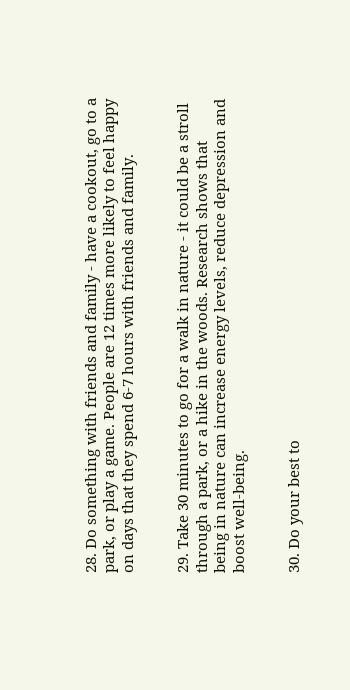28. Do something with friends and family - have a cookout, go to a park, or play a game. People are 12 times more likely to feel happy on days that they spend 6-7 hours with friends and family.


29. Take 30 minutes to go for a walk in nature - it could be a stroll through a park, or a hike in the woods. Research shows that being in nature can increase energy levels, reduce depression and boost well-being.


30. Do your best to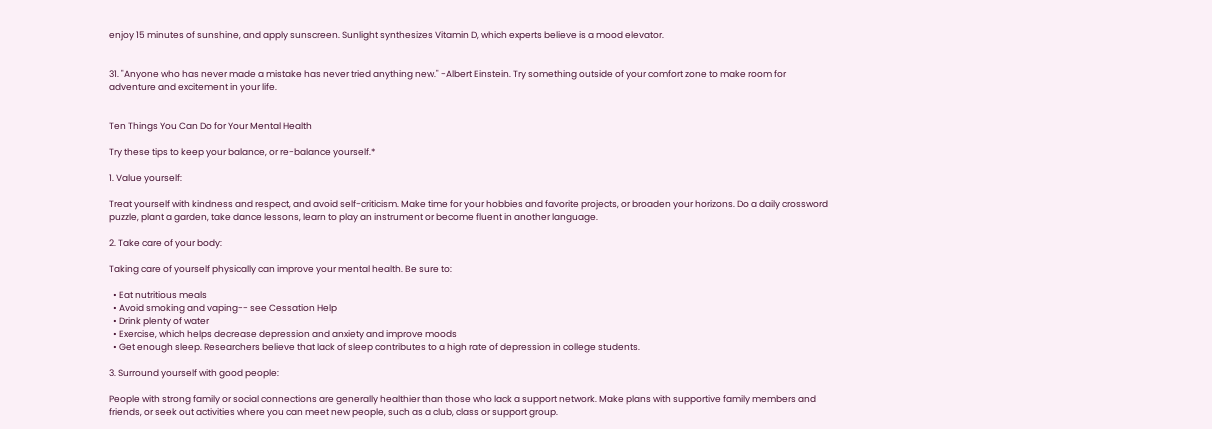enjoy 15 minutes of sunshine, and apply sunscreen. Sunlight synthesizes Vitamin D, which experts believe is a mood elevator.


31. "Anyone who has never made a mistake has never tried anything new." -Albert Einstein. Try something outside of your comfort zone to make room for adventure and excitement in your life.


Ten Things You Can Do for Your Mental Health

Try these tips to keep your balance, or re-balance yourself.*

1. Value yourself:

Treat yourself with kindness and respect, and avoid self-criticism. Make time for your hobbies and favorite projects, or broaden your horizons. Do a daily crossword puzzle, plant a garden, take dance lessons, learn to play an instrument or become fluent in another language.

2. Take care of your body:

Taking care of yourself physically can improve your mental health. Be sure to:

  • Eat nutritious meals
  • Avoid smoking and vaping-- see Cessation Help
  • Drink plenty of water
  • Exercise, which helps decrease depression and anxiety and improve moods
  • Get enough sleep. Researchers believe that lack of sleep contributes to a high rate of depression in college students.

3. Surround yourself with good people:

People with strong family or social connections are generally healthier than those who lack a support network. Make plans with supportive family members and friends, or seek out activities where you can meet new people, such as a club, class or support group.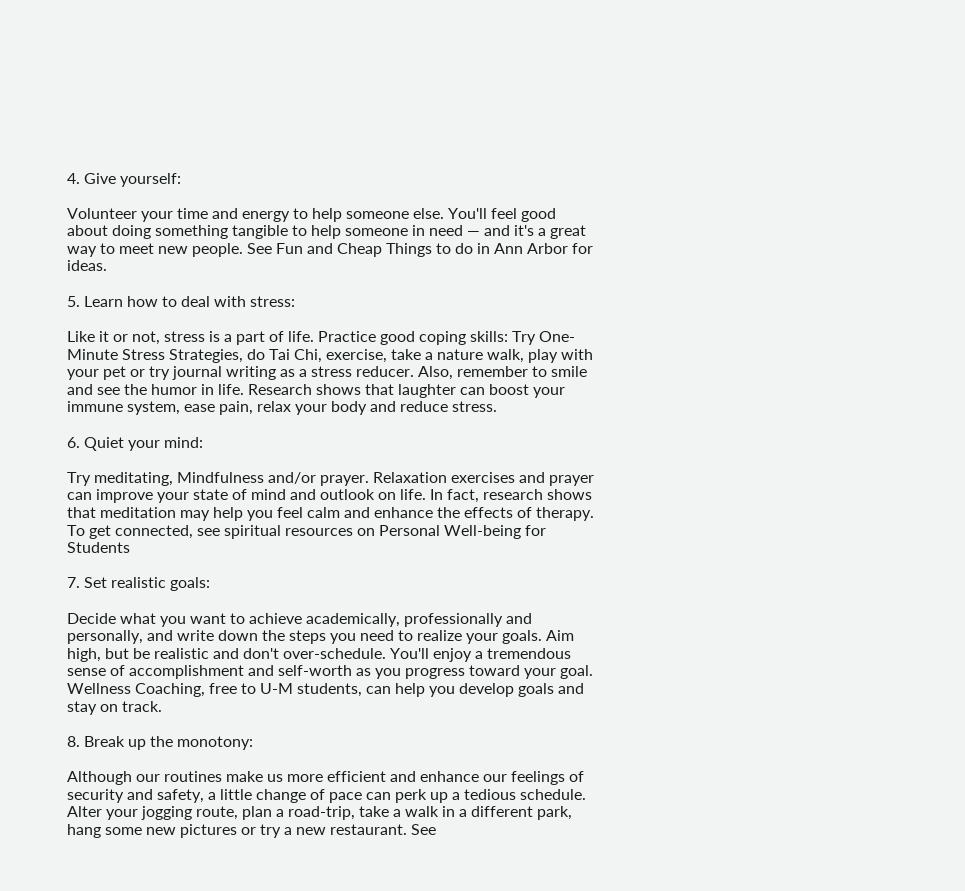4. Give yourself:

Volunteer your time and energy to help someone else. You'll feel good about doing something tangible to help someone in need — and it's a great way to meet new people. See Fun and Cheap Things to do in Ann Arbor for ideas.

5. Learn how to deal with stress:

Like it or not, stress is a part of life. Practice good coping skills: Try One-Minute Stress Strategies, do Tai Chi, exercise, take a nature walk, play with your pet or try journal writing as a stress reducer. Also, remember to smile and see the humor in life. Research shows that laughter can boost your immune system, ease pain, relax your body and reduce stress.

6. Quiet your mind:

Try meditating, Mindfulness and/or prayer. Relaxation exercises and prayer can improve your state of mind and outlook on life. In fact, research shows that meditation may help you feel calm and enhance the effects of therapy. To get connected, see spiritual resources on Personal Well-being for Students

7. Set realistic goals:

Decide what you want to achieve academically, professionally and personally, and write down the steps you need to realize your goals. Aim high, but be realistic and don't over-schedule. You'll enjoy a tremendous sense of accomplishment and self-worth as you progress toward your goal. Wellness Coaching, free to U-M students, can help you develop goals and stay on track.

8. Break up the monotony:

Although our routines make us more efficient and enhance our feelings of security and safety, a little change of pace can perk up a tedious schedule. Alter your jogging route, plan a road-trip, take a walk in a different park, hang some new pictures or try a new restaurant. See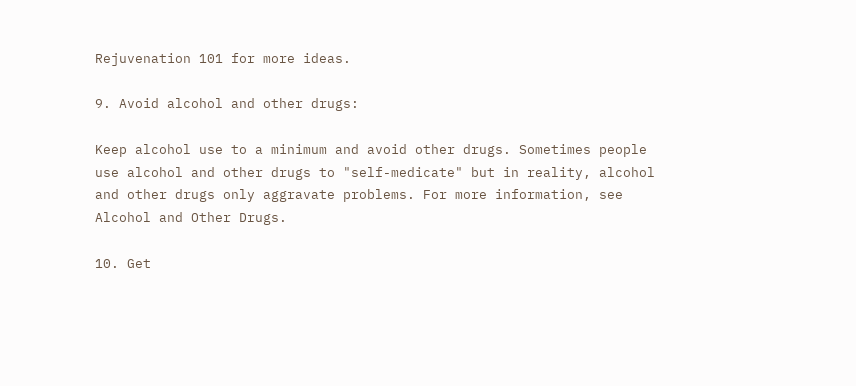Rejuvenation 101 for more ideas.

9. Avoid alcohol and other drugs:

Keep alcohol use to a minimum and avoid other drugs. Sometimes people use alcohol and other drugs to "self-medicate" but in reality, alcohol and other drugs only aggravate problems. For more information, see Alcohol and Other Drugs.

10. Get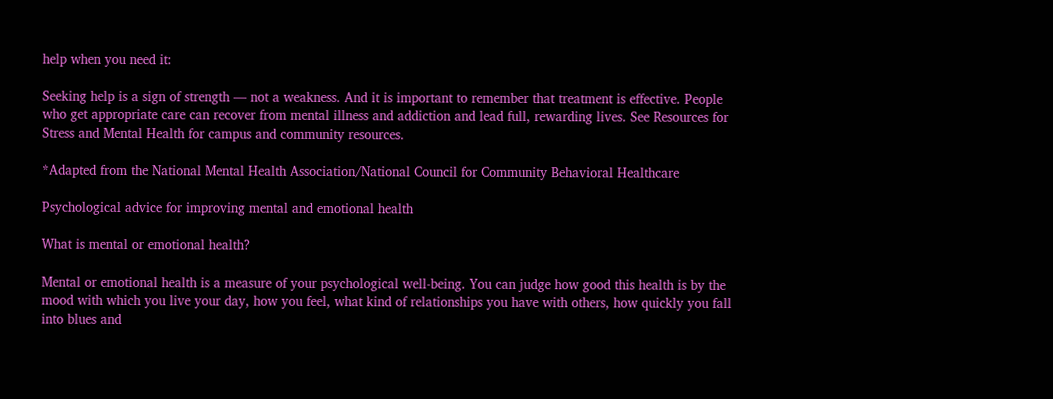help when you need it:

Seeking help is a sign of strength — not a weakness. And it is important to remember that treatment is effective. People who get appropriate care can recover from mental illness and addiction and lead full, rewarding lives. See Resources for Stress and Mental Health for campus and community resources.

*Adapted from the National Mental Health Association/National Council for Community Behavioral Healthcare

Psychological advice for improving mental and emotional health

What is mental or emotional health?

Mental or emotional health is a measure of your psychological well-being. You can judge how good this health is by the mood with which you live your day, how you feel, what kind of relationships you have with others, how quickly you fall into blues and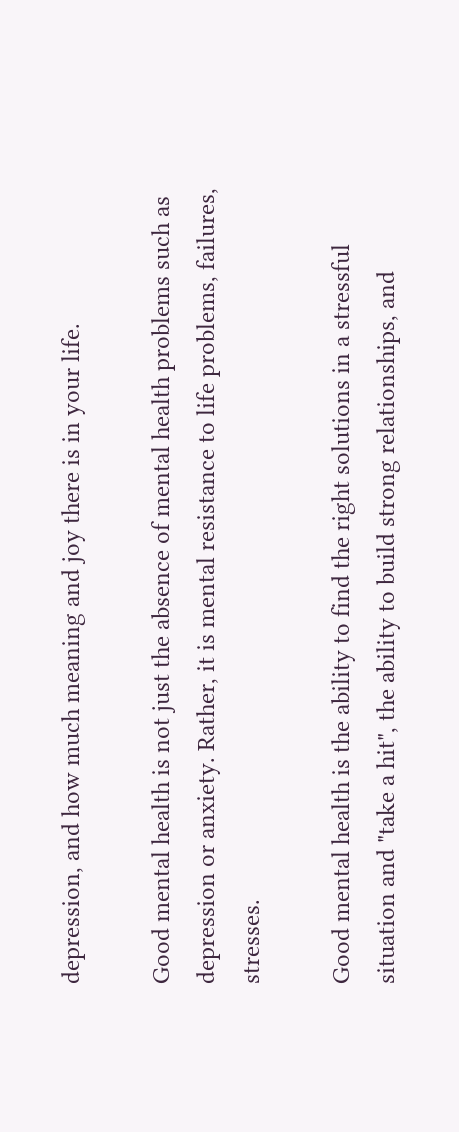depression, and how much meaning and joy there is in your life.

Good mental health is not just the absence of mental health problems such as depression or anxiety. Rather, it is mental resistance to life problems, failures, stresses.

Good mental health is the ability to find the right solutions in a stressful situation and "take a hit", the ability to build strong relationships, and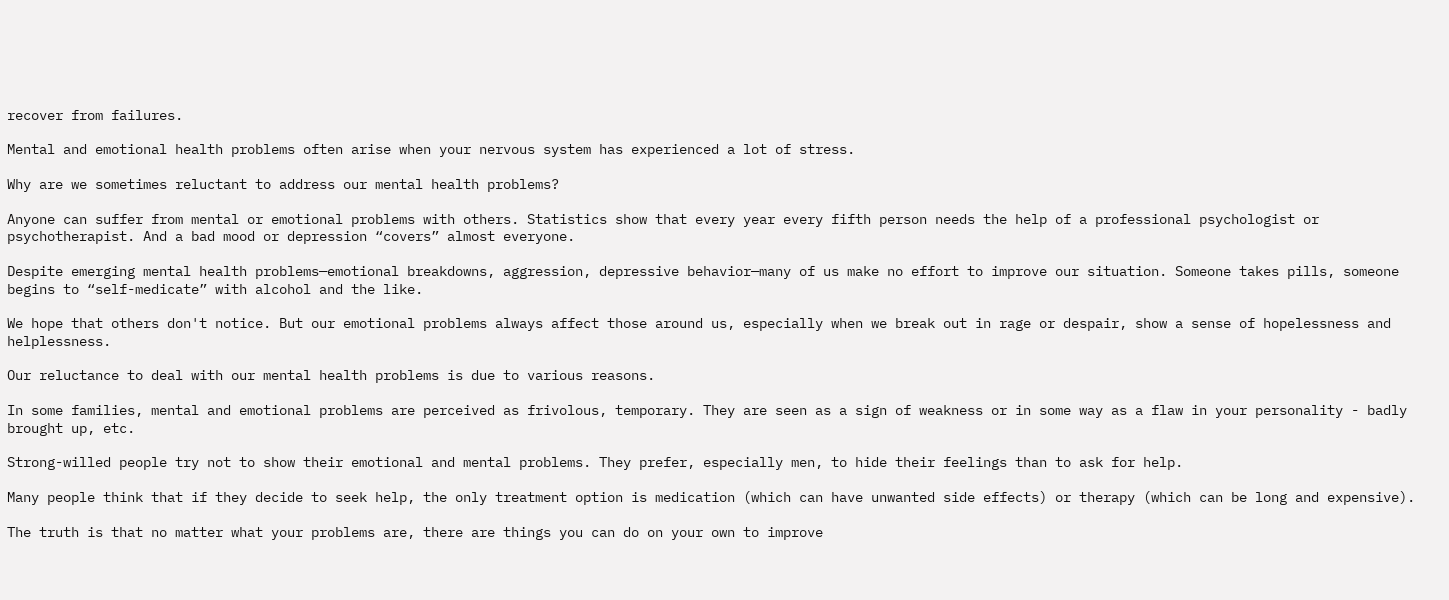recover from failures.

Mental and emotional health problems often arise when your nervous system has experienced a lot of stress.

Why are we sometimes reluctant to address our mental health problems?

Anyone can suffer from mental or emotional problems with others. Statistics show that every year every fifth person needs the help of a professional psychologist or psychotherapist. And a bad mood or depression “covers” almost everyone.

Despite emerging mental health problems—emotional breakdowns, aggression, depressive behavior—many of us make no effort to improve our situation. Someone takes pills, someone begins to “self-medicate” with alcohol and the like.

We hope that others don't notice. But our emotional problems always affect those around us, especially when we break out in rage or despair, show a sense of hopelessness and helplessness.

Our reluctance to deal with our mental health problems is due to various reasons.

In some families, mental and emotional problems are perceived as frivolous, temporary. They are seen as a sign of weakness or in some way as a flaw in your personality - badly brought up, etc.

Strong-willed people try not to show their emotional and mental problems. They prefer, especially men, to hide their feelings than to ask for help.

Many people think that if they decide to seek help, the only treatment option is medication (which can have unwanted side effects) or therapy (which can be long and expensive).

The truth is that no matter what your problems are, there are things you can do on your own to improve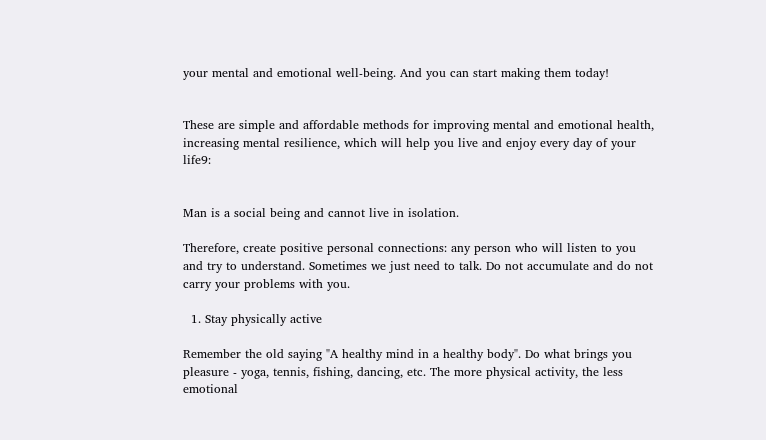your mental and emotional well-being. And you can start making them today!


These are simple and affordable methods for improving mental and emotional health, increasing mental resilience, which will help you live and enjoy every day of your life9:


Man is a social being and cannot live in isolation.

Therefore, create positive personal connections: any person who will listen to you and try to understand. Sometimes we just need to talk. Do not accumulate and do not carry your problems with you.

  1. Stay physically active

Remember the old saying "A healthy mind in a healthy body". Do what brings you pleasure - yoga, tennis, fishing, dancing, etc. The more physical activity, the less emotional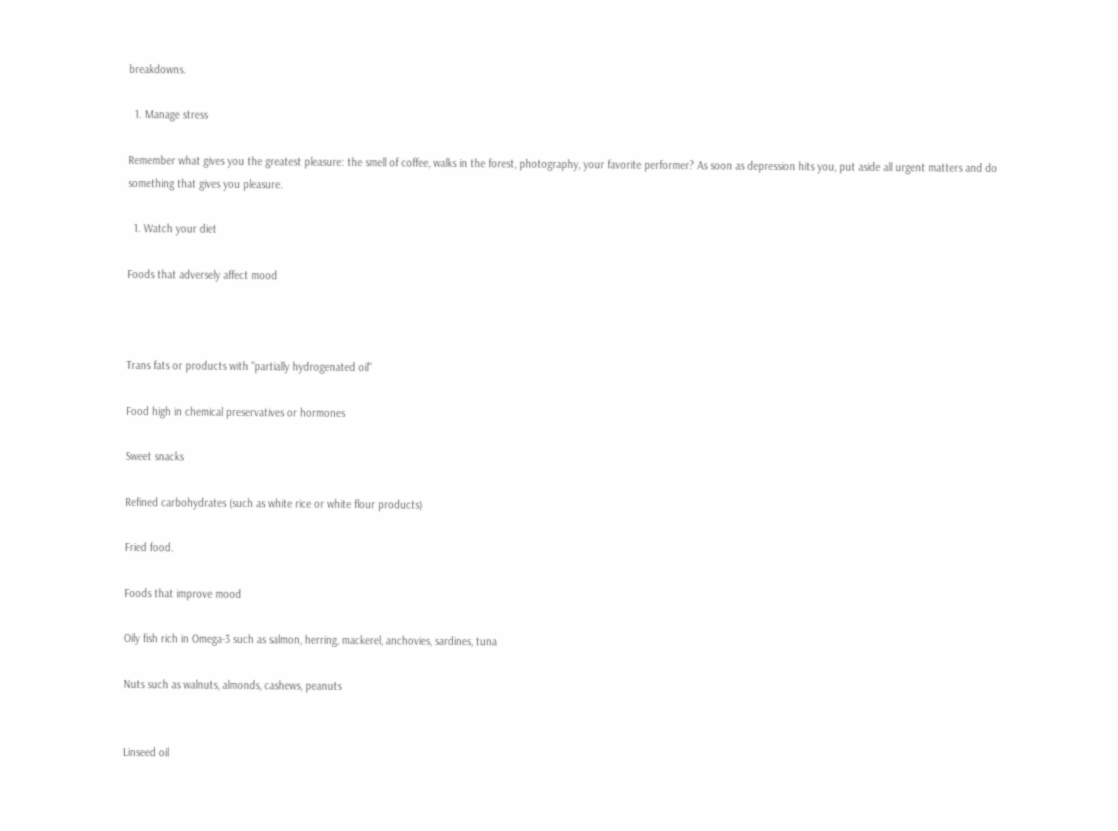breakdowns.

  1. Manage stress

Remember what gives you the greatest pleasure: the smell of coffee, walks in the forest, photography, your favorite performer? As soon as depression hits you, put aside all urgent matters and do something that gives you pleasure.

  1. Watch your diet

Foods that adversely affect mood



Trans fats or products with "partially hydrogenated oil"

Food high in chemical preservatives or hormones

Sweet snacks

Refined carbohydrates (such as white rice or white flour products)

Fried food.

Foods that improve mood

Oily fish rich in Omega-3 such as salmon, herring, mackerel, anchovies, sardines, tuna

Nuts such as walnuts, almonds, cashews, peanuts


Linseed oil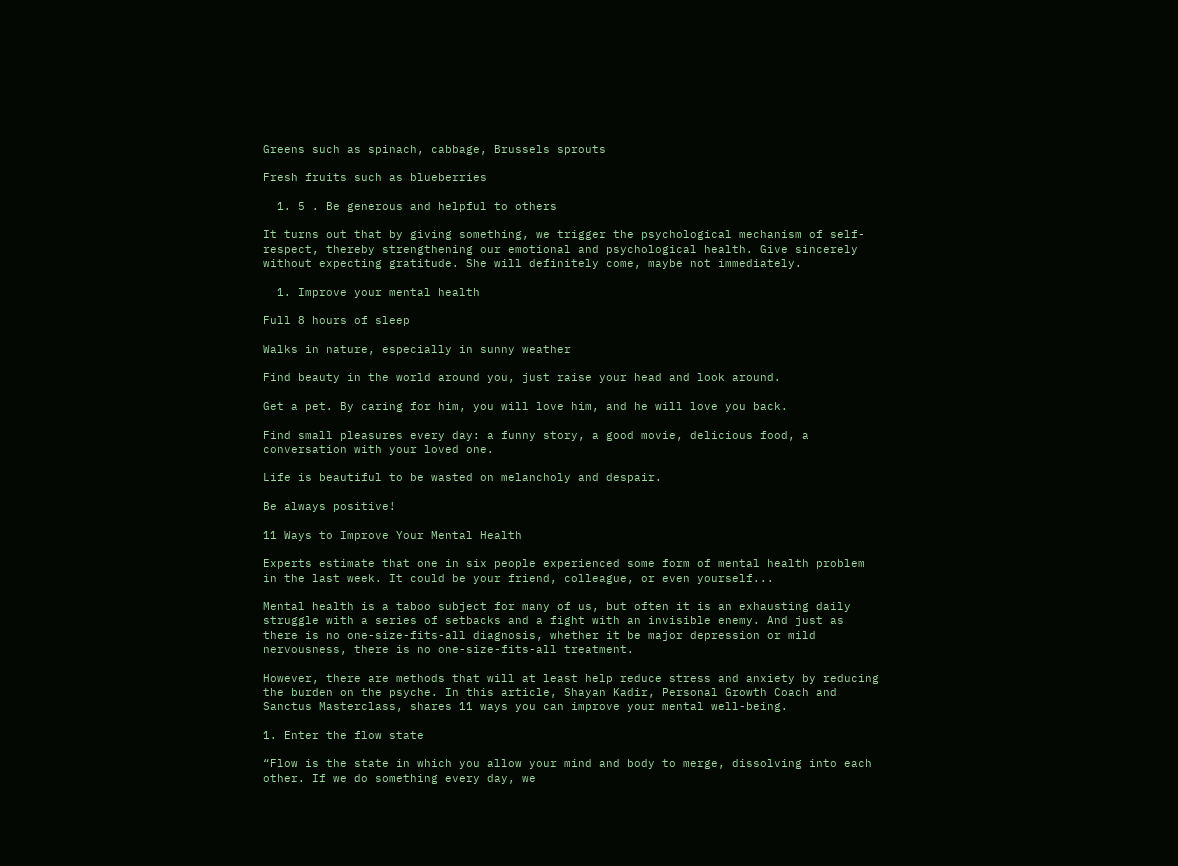Greens such as spinach, cabbage, Brussels sprouts

Fresh fruits such as blueberries

  1. 5 . Be generous and helpful to others

It turns out that by giving something, we trigger the psychological mechanism of self-respect, thereby strengthening our emotional and psychological health. Give sincerely without expecting gratitude. She will definitely come, maybe not immediately.

  1. Improve your mental health

Full 8 hours of sleep

Walks in nature, especially in sunny weather

Find beauty in the world around you, just raise your head and look around.

Get a pet. By caring for him, you will love him, and he will love you back.

Find small pleasures every day: a funny story, a good movie, delicious food, a conversation with your loved one.

Life is beautiful to be wasted on melancholy and despair.

Be always positive!

11 Ways to Improve Your Mental Health

Experts estimate that one in six people experienced some form of mental health problem in the last week. It could be your friend, colleague, or even yourself...

Mental health is a taboo subject for many of us, but often it is an exhausting daily struggle with a series of setbacks and a fight with an invisible enemy. And just as there is no one-size-fits-all diagnosis, whether it be major depression or mild nervousness, there is no one-size-fits-all treatment.

However, there are methods that will at least help reduce stress and anxiety by reducing the burden on the psyche. In this article, Shayan Kadir, Personal Growth Coach and Sanctus Masterclass, shares 11 ways you can improve your mental well-being.

1. Enter the flow state

“Flow is the state in which you allow your mind and body to merge, dissolving into each other. If we do something every day, we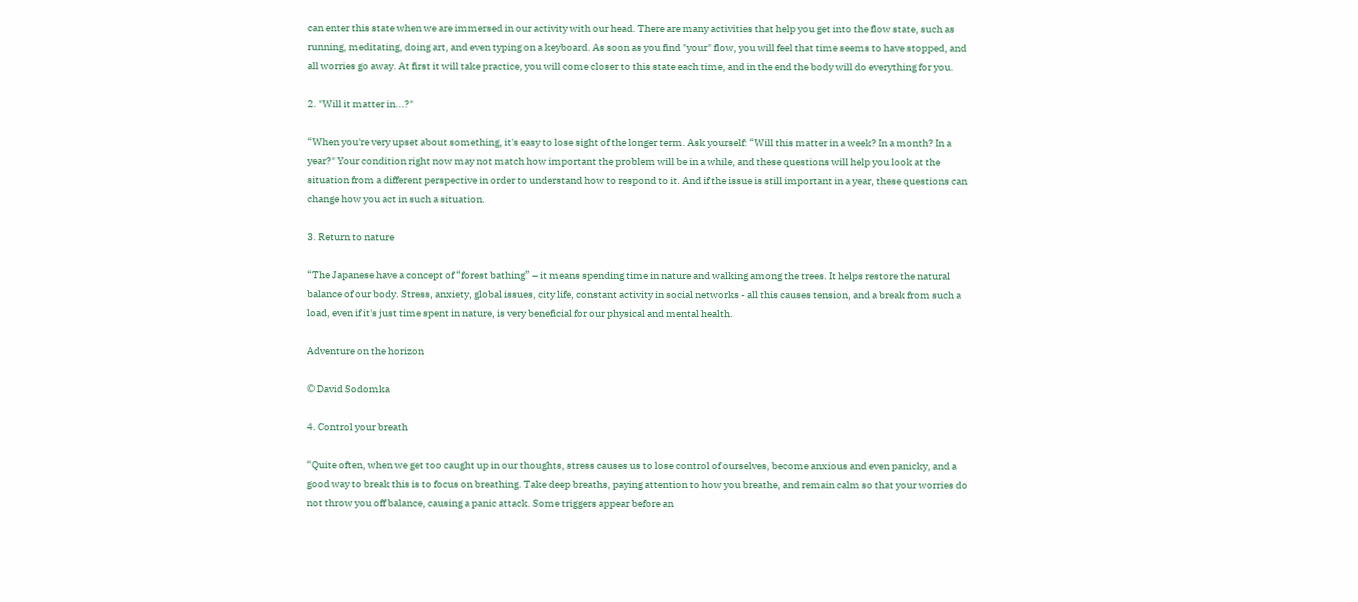can enter this state when we are immersed in our activity with our head. There are many activities that help you get into the flow state, such as running, meditating, doing art, and even typing on a keyboard. As soon as you find "your" flow, you will feel that time seems to have stopped, and all worries go away. At first it will take practice, you will come closer to this state each time, and in the end the body will do everything for you.

2. "Will it matter in...?"

“When you're very upset about something, it's easy to lose sight of the longer term. Ask yourself: “Will this matter in a week? In a month? In a year?" Your condition right now may not match how important the problem will be in a while, and these questions will help you look at the situation from a different perspective in order to understand how to respond to it. And if the issue is still important in a year, these questions can change how you act in such a situation.

3. Return to nature

“The Japanese have a concept of “forest bathing” – it means spending time in nature and walking among the trees. It helps restore the natural balance of our body. Stress, anxiety, global issues, city life, constant activity in social networks - all this causes tension, and a break from such a load, even if it's just time spent in nature, is very beneficial for our physical and mental health.

Adventure on the horizon

© David Sodomka

4. Control your breath

“Quite often, when we get too caught up in our thoughts, stress causes us to lose control of ourselves, become anxious and even panicky, and a good way to break this is to focus on breathing. Take deep breaths, paying attention to how you breathe, and remain calm so that your worries do not throw you off balance, causing a panic attack. Some triggers appear before an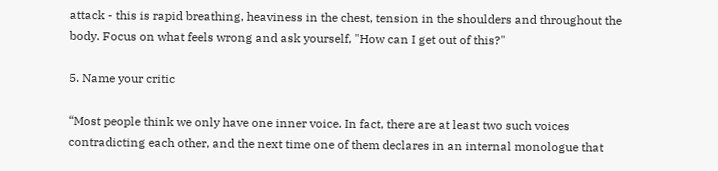attack - this is rapid breathing, heaviness in the chest, tension in the shoulders and throughout the body. Focus on what feels wrong and ask yourself, "How can I get out of this?"

5. Name your critic

“Most people think we only have one inner voice. In fact, there are at least two such voices contradicting each other, and the next time one of them declares in an internal monologue that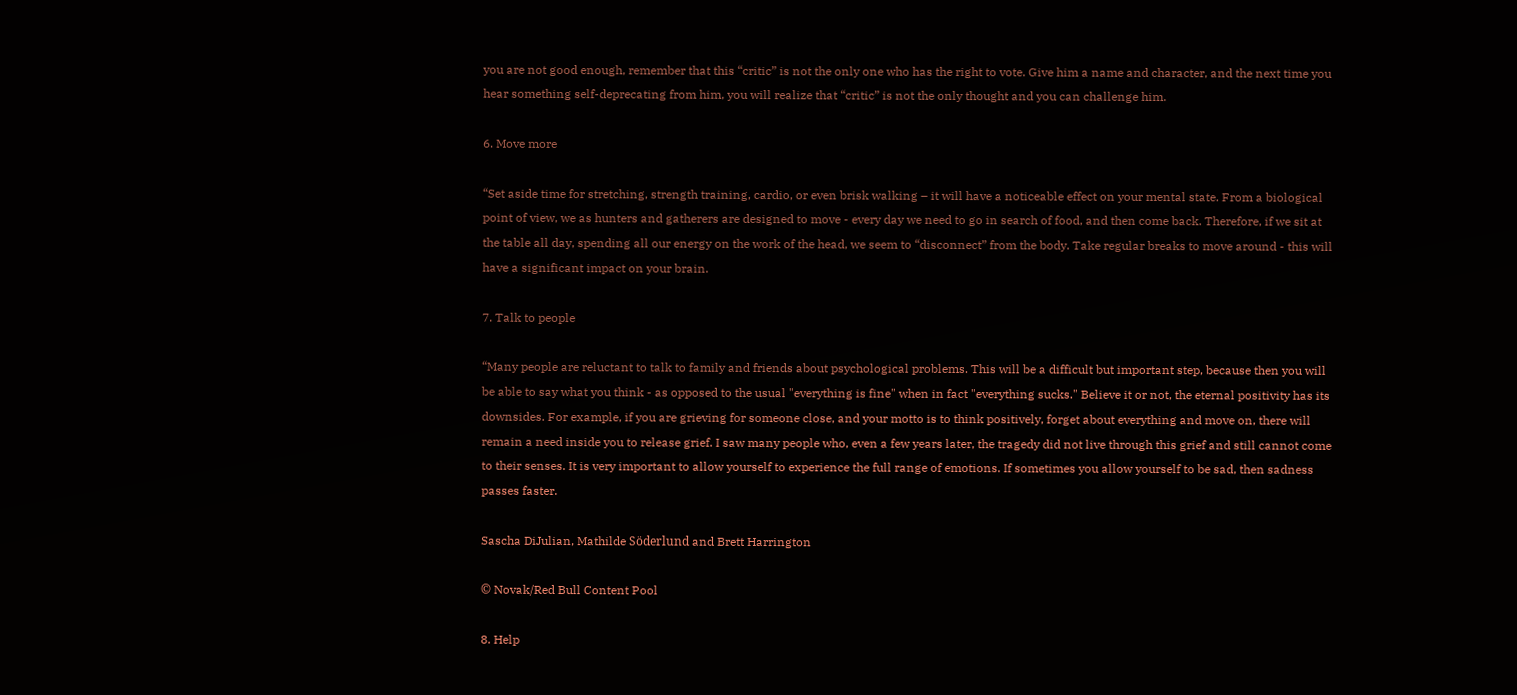you are not good enough, remember that this “critic” is not the only one who has the right to vote. Give him a name and character, and the next time you hear something self-deprecating from him, you will realize that “critic” is not the only thought and you can challenge him.

6. Move more

“Set aside time for stretching, strength training, cardio, or even brisk walking – it will have a noticeable effect on your mental state. From a biological point of view, we as hunters and gatherers are designed to move - every day we need to go in search of food, and then come back. Therefore, if we sit at the table all day, spending all our energy on the work of the head, we seem to “disconnect” from the body. Take regular breaks to move around - this will have a significant impact on your brain.

7. Talk to people

“Many people are reluctant to talk to family and friends about psychological problems. This will be a difficult but important step, because then you will be able to say what you think - as opposed to the usual "everything is fine" when in fact "everything sucks." Believe it or not, the eternal positivity has its downsides. For example, if you are grieving for someone close, and your motto is to think positively, forget about everything and move on, there will remain a need inside you to release grief. I saw many people who, even a few years later, the tragedy did not live through this grief and still cannot come to their senses. It is very important to allow yourself to experience the full range of emotions. If sometimes you allow yourself to be sad, then sadness passes faster.

Sascha DiJulian, Mathilde Söderlund and Brett Harrington

© Novak/Red Bull Content Pool

8. Help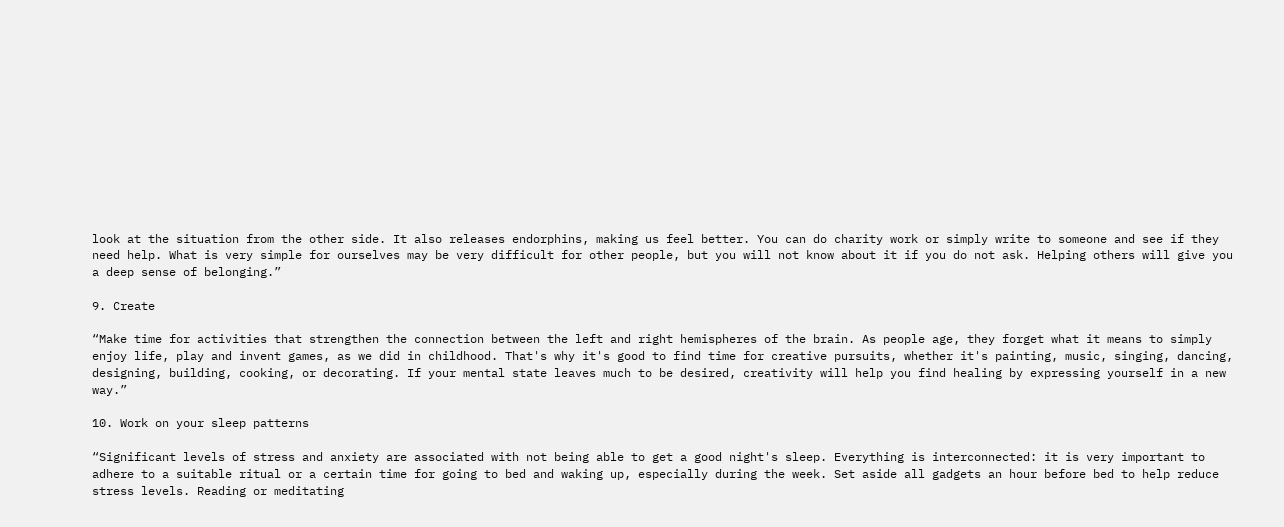look at the situation from the other side. It also releases endorphins, making us feel better. You can do charity work or simply write to someone and see if they need help. What is very simple for ourselves may be very difficult for other people, but you will not know about it if you do not ask. Helping others will give you a deep sense of belonging.”

9. Create

“Make time for activities that strengthen the connection between the left and right hemispheres of the brain. As people age, they forget what it means to simply enjoy life, play and invent games, as we did in childhood. That's why it's good to find time for creative pursuits, whether it's painting, music, singing, dancing, designing, building, cooking, or decorating. If your mental state leaves much to be desired, creativity will help you find healing by expressing yourself in a new way.”

10. Work on your sleep patterns

“Significant levels of stress and anxiety are associated with not being able to get a good night's sleep. Everything is interconnected: it is very important to adhere to a suitable ritual or a certain time for going to bed and waking up, especially during the week. Set aside all gadgets an hour before bed to help reduce stress levels. Reading or meditating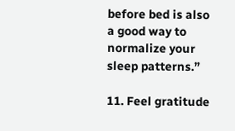before bed is also a good way to normalize your sleep patterns.”

11. Feel gratitude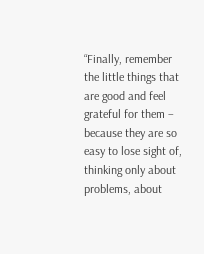“Finally, remember the little things that are good and feel grateful for them – because they are so easy to lose sight of, thinking only about problems, about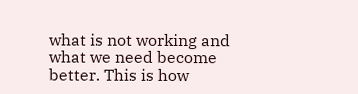what is not working and what we need become better. This is how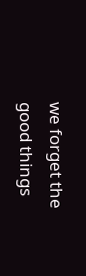we forget the good things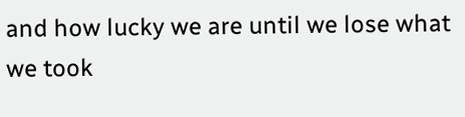and how lucky we are until we lose what we took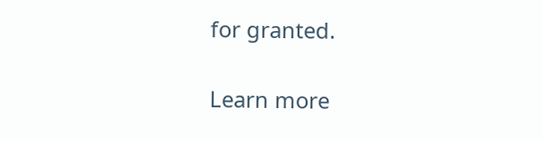for granted.

Learn more